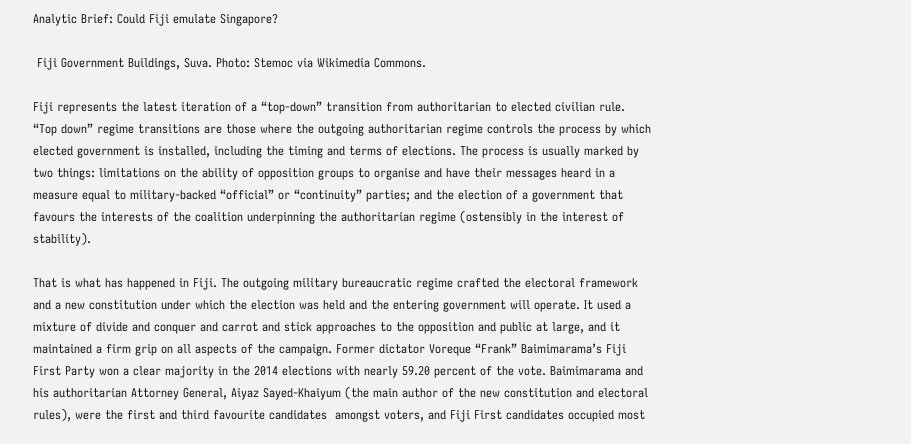Analytic Brief: Could Fiji emulate Singapore?

 Fiji Government Buildings, Suva. Photo: Stemoc via Wikimedia Commons.

Fiji represents the latest iteration of a “top-down” transition from authoritarian to elected civilian rule. “Top down” regime transitions are those where the outgoing authoritarian regime controls the process by which elected government is installed, including the timing and terms of elections. The process is usually marked by two things: limitations on the ability of opposition groups to organise and have their messages heard in a measure equal to military-backed “official” or “continuity” parties; and the election of a government that favours the interests of the coalition underpinning the authoritarian regime (ostensibly in the interest of stability).

That is what has happened in Fiji. The outgoing military bureaucratic regime crafted the electoral framework and a new constitution under which the election was held and the entering government will operate. It used a mixture of divide and conquer and carrot and stick approaches to the opposition and public at large, and it maintained a firm grip on all aspects of the campaign. Former dictator Voreque “Frank” Baimimarama’s Fiji First Party won a clear majority in the 2014 elections with nearly 59.20 percent of the vote. Baimimarama and his authoritarian Attorney General, Aiyaz Sayed-Khaiyum (the main author of the new constitution and electoral rules), were the first and third favourite candidates  amongst voters, and Fiji First candidates occupied most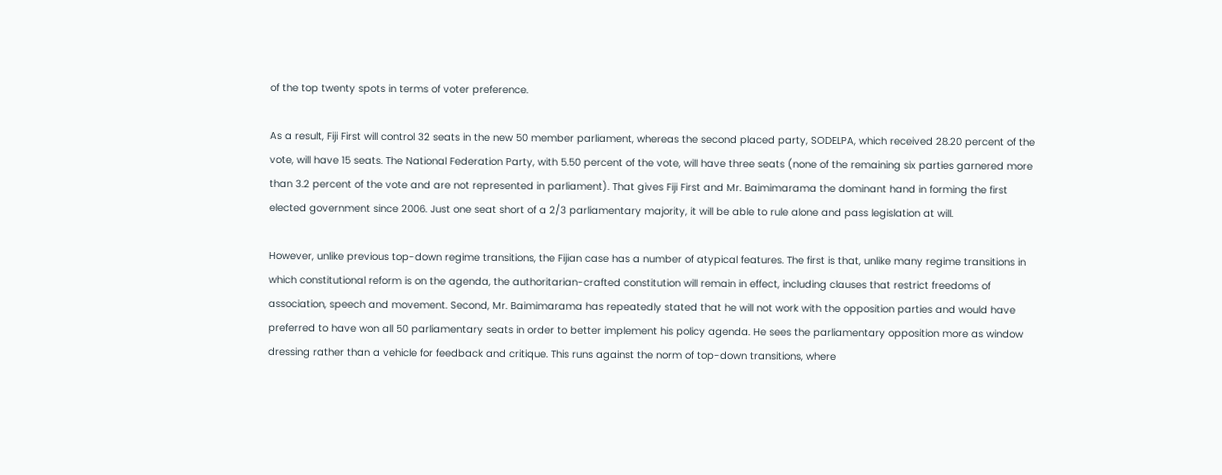of the top twenty spots in terms of voter preference.

As a result, Fiji First will control 32 seats in the new 50 member parliament, whereas the second placed party, SODELPA, which received 28.20 percent of the vote, will have 15 seats. The National Federation Party, with 5.50 percent of the vote, will have three seats (none of the remaining six parties garnered more than 3.2 percent of the vote and are not represented in parliament). That gives Fiji First and Mr. Baimimarama the dominant hand in forming the first elected government since 2006. Just one seat short of a 2/3 parliamentary majority, it will be able to rule alone and pass legislation at will.

However, unlike previous top-down regime transitions, the Fijian case has a number of atypical features. The first is that, unlike many regime transitions in which constitutional reform is on the agenda, the authoritarian-crafted constitution will remain in effect, including clauses that restrict freedoms of association, speech and movement. Second, Mr. Baimimarama has repeatedly stated that he will not work with the opposition parties and would have preferred to have won all 50 parliamentary seats in order to better implement his policy agenda. He sees the parliamentary opposition more as window dressing rather than a vehicle for feedback and critique. This runs against the norm of top-down transitions, where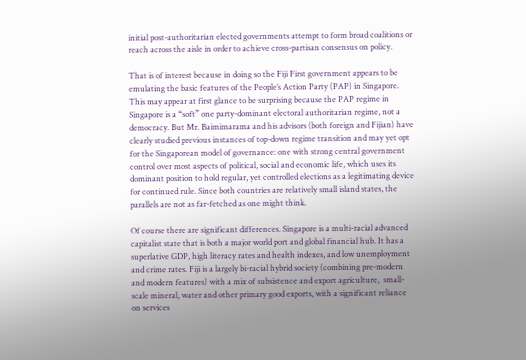initial post-authoritarian elected governments attempt to form broad coalitions or reach across the aisle in order to achieve cross-partisan consensus on policy.

That is of interest because in doing so the Fiji First government appears to be emulating the basic features of the People’s Action Party (PAP) in Singapore. This may appear at first glance to be surprising because the PAP regime in Singapore is a “soft” one party-dominant electoral authoritarian regime, not a democracy. But Mr. Baimimarama and his advisors (both foreign and Fijian) have clearly studied previous instances of top-down regime transition and may yet opt for the Singaporean model of governance: one with strong central government control over most aspects of political, social and economic life, which uses its dominant position to hold regular, yet controlled elections as a legitimating device for continued rule. Since both countries are relatively small island states, the parallels are not as far-fetched as one might think.

Of course there are significant differences. Singapore is a multi-racial advanced capitalist state that is both a major world port and global financial hub. It has a superlative GDP, high literacy rates and health indexes, and low unemployment and crime rates. Fiji is a largely bi-racial hybrid society (combining pre-modern and modern features) with a mix of subsistence and export agriculture,  small-scale mineral, water and other primary good exports, with a significant reliance on services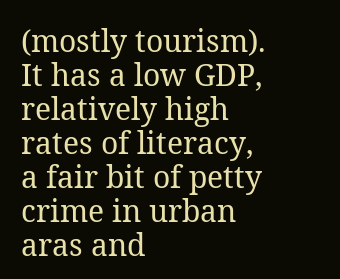(mostly tourism). It has a low GDP, relatively high rates of literacy, a fair bit of petty crime in urban aras and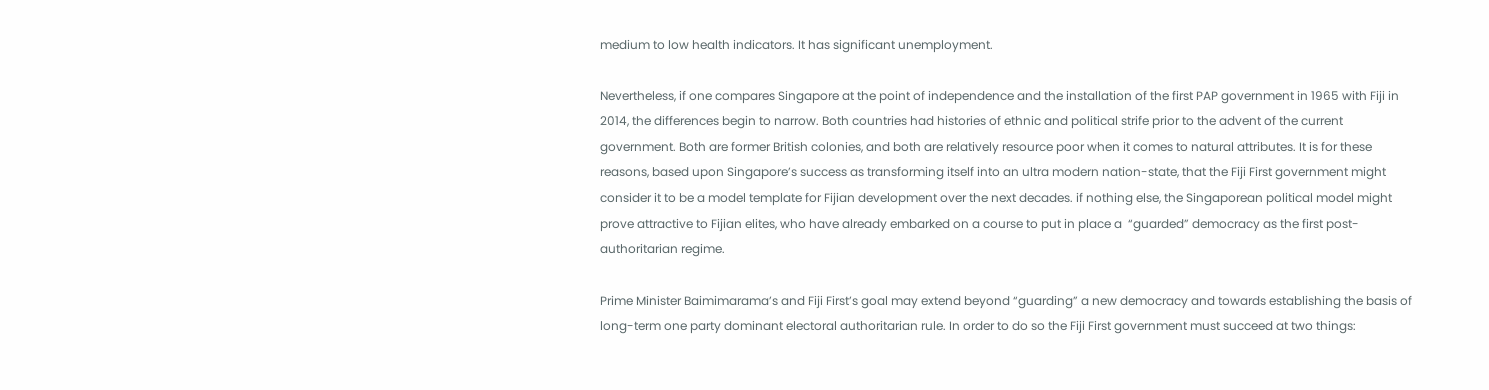medium to low health indicators. It has significant unemployment.

Nevertheless, if one compares Singapore at the point of independence and the installation of the first PAP government in 1965 with Fiji in 2014, the differences begin to narrow. Both countries had histories of ethnic and political strife prior to the advent of the current government. Both are former British colonies, and both are relatively resource poor when it comes to natural attributes. It is for these reasons, based upon Singapore’s success as transforming itself into an ultra modern nation-state, that the Fiji First government might consider it to be a model template for Fijian development over the next decades. if nothing else, the Singaporean political model might prove attractive to Fijian elites, who have already embarked on a course to put in place a  “guarded” democracy as the first post-authoritarian regime.

Prime Minister Baimimarama’s and Fiji First’s goal may extend beyond “guarding” a new democracy and towards establishing the basis of long-term one party dominant electoral authoritarian rule. In order to do so the Fiji First government must succeed at two things: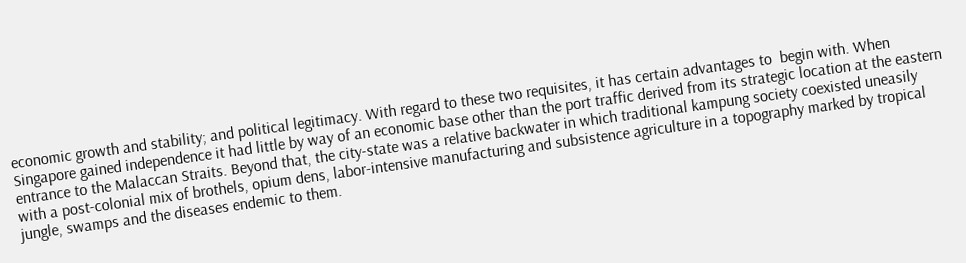economic growth and stability; and political legitimacy. With regard to these two requisites, it has certain advantages to  begin with. When Singapore gained independence it had little by way of an economic base other than the port traffic derived from its strategic location at the eastern entrance to the Malaccan Straits. Beyond that, the city-state was a relative backwater in which traditional kampung society coexisted uneasily with a post-colonial mix of brothels, opium dens, labor-intensive manufacturing and subsistence agriculture in a topography marked by tropical jungle, swamps and the diseases endemic to them.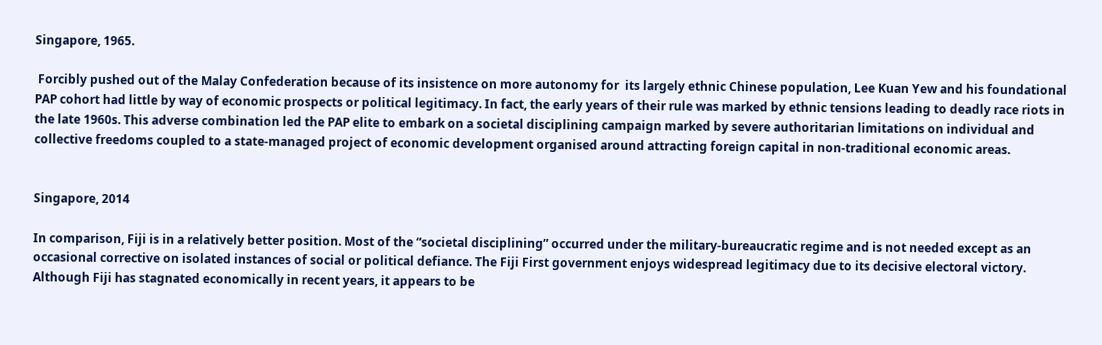Singapore, 1965.

 Forcibly pushed out of the Malay Confederation because of its insistence on more autonomy for  its largely ethnic Chinese population, Lee Kuan Yew and his foundational PAP cohort had little by way of economic prospects or political legitimacy. In fact, the early years of their rule was marked by ethnic tensions leading to deadly race riots in the late 1960s. This adverse combination led the PAP elite to embark on a societal disciplining campaign marked by severe authoritarian limitations on individual and collective freedoms coupled to a state-managed project of economic development organised around attracting foreign capital in non-traditional economic areas.


Singapore, 2014

In comparison, Fiji is in a relatively better position. Most of the “societal disciplining” occurred under the military-bureaucratic regime and is not needed except as an occasional corrective on isolated instances of social or political defiance. The Fiji First government enjoys widespread legitimacy due to its decisive electoral victory. Although Fiji has stagnated economically in recent years, it appears to be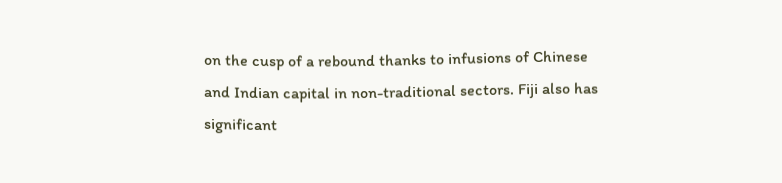on the cusp of a rebound thanks to infusions of Chinese and Indian capital in non-traditional sectors. Fiji also has significant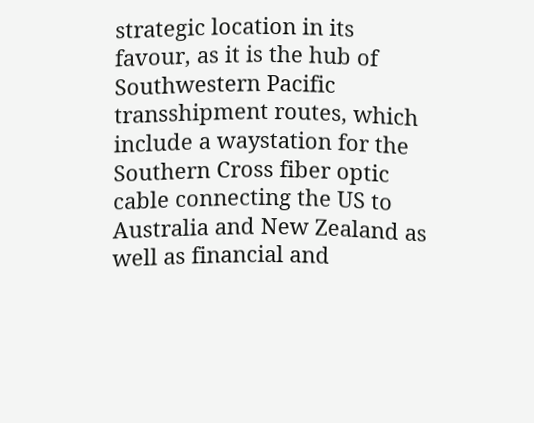strategic location in its favour, as it is the hub of Southwestern Pacific  transshipment routes, which include a waystation for the Southern Cross fiber optic cable connecting the US to Australia and New Zealand as well as financial and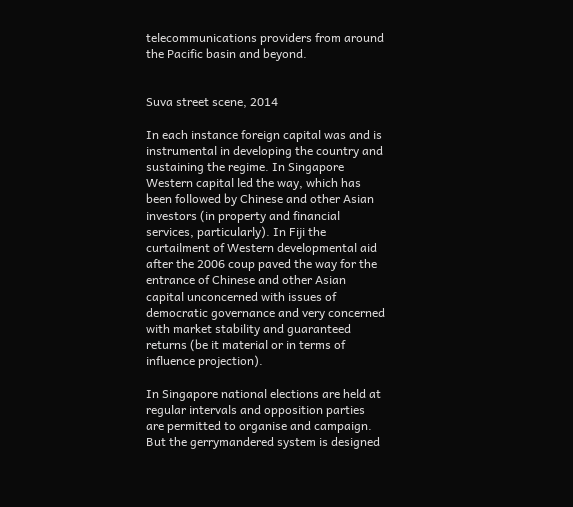telecommunications providers from around the Pacific basin and beyond.


Suva street scene, 2014

In each instance foreign capital was and is instrumental in developing the country and sustaining the regime. In Singapore Western capital led the way, which has been followed by Chinese and other Asian investors (in property and financial services, particularly). In Fiji the curtailment of Western developmental aid after the 2006 coup paved the way for the entrance of Chinese and other Asian capital unconcerned with issues of democratic governance and very concerned with market stability and guaranteed returns (be it material or in terms of influence projection).

In Singapore national elections are held at regular intervals and opposition parties are permitted to organise and campaign. But the gerrymandered system is designed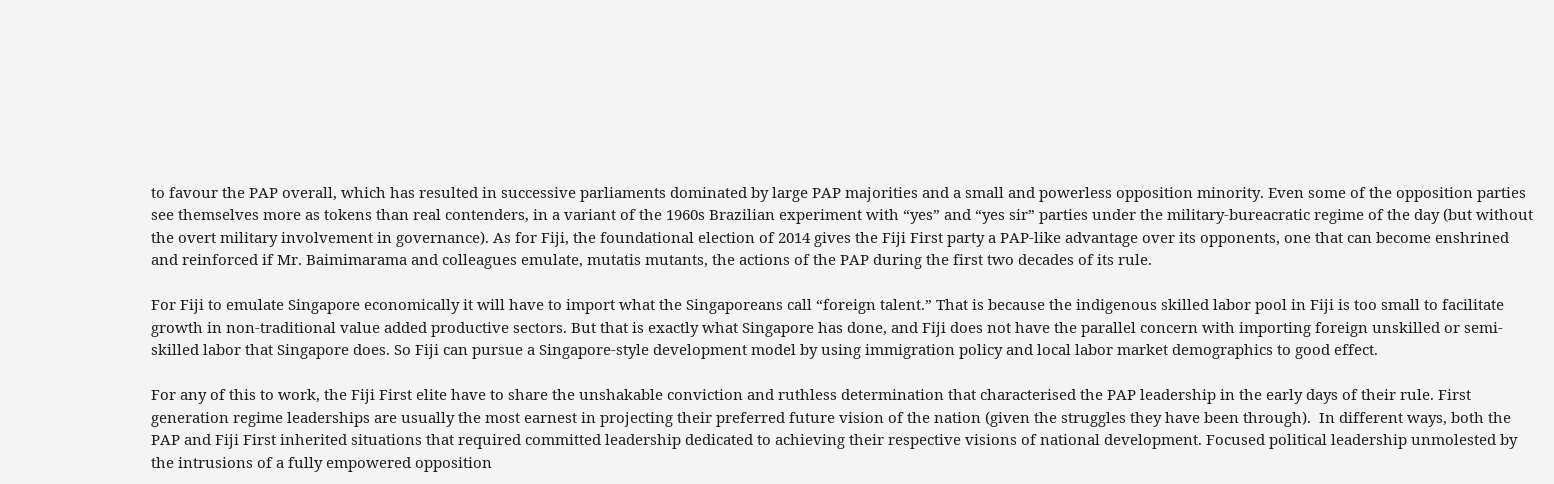to favour the PAP overall, which has resulted in successive parliaments dominated by large PAP majorities and a small and powerless opposition minority. Even some of the opposition parties see themselves more as tokens than real contenders, in a variant of the 1960s Brazilian experiment with “yes” and “yes sir” parties under the military-bureacratic regime of the day (but without the overt military involvement in governance). As for Fiji, the foundational election of 2014 gives the Fiji First party a PAP-like advantage over its opponents, one that can become enshrined and reinforced if Mr. Baimimarama and colleagues emulate, mutatis mutants, the actions of the PAP during the first two decades of its rule.

For Fiji to emulate Singapore economically it will have to import what the Singaporeans call “foreign talent.” That is because the indigenous skilled labor pool in Fiji is too small to facilitate growth in non-traditional value added productive sectors. But that is exactly what Singapore has done, and Fiji does not have the parallel concern with importing foreign unskilled or semi-skilled labor that Singapore does. So Fiji can pursue a Singapore-style development model by using immigration policy and local labor market demographics to good effect.

For any of this to work, the Fiji First elite have to share the unshakable conviction and ruthless determination that characterised the PAP leadership in the early days of their rule. First generation regime leaderships are usually the most earnest in projecting their preferred future vision of the nation (given the struggles they have been through).  In different ways, both the PAP and Fiji First inherited situations that required committed leadership dedicated to achieving their respective visions of national development. Focused political leadership unmolested by the intrusions of a fully empowered opposition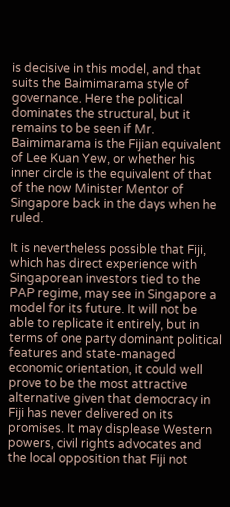is decisive in this model, and that suits the Baimimarama style of governance. Here the political dominates the structural, but it remains to be seen if Mr. Baimimarama is the Fijian equivalent of Lee Kuan Yew, or whether his inner circle is the equivalent of that of the now Minister Mentor of Singapore back in the days when he ruled.

It is nevertheless possible that Fiji, which has direct experience with Singaporean investors tied to the PAP regime, may see in Singapore a model for its future. It will not be able to replicate it entirely, but in terms of one party dominant political features and state-managed economic orientation, it could well prove to be the most attractive alternative given that democracy in Fiji has never delivered on its promises. It may displease Western powers, civil rights advocates and the local opposition that Fiji not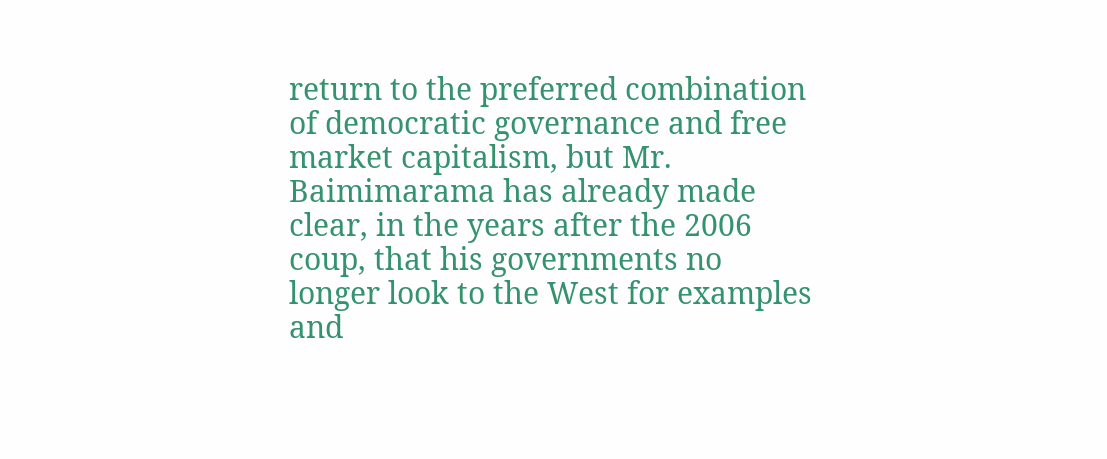return to the preferred combination of democratic governance and free market capitalism, but Mr. Baimimarama has already made clear, in the years after the 2006 coup, that his governments no longer look to the West for examples and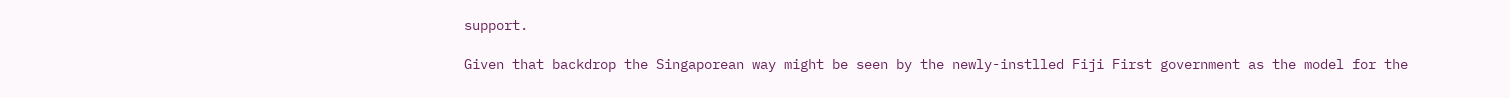support.

Given that backdrop the Singaporean way might be seen by the newly-instlled Fiji First government as the model for the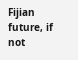Fijian future, if not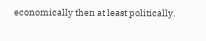economically then at least politically.